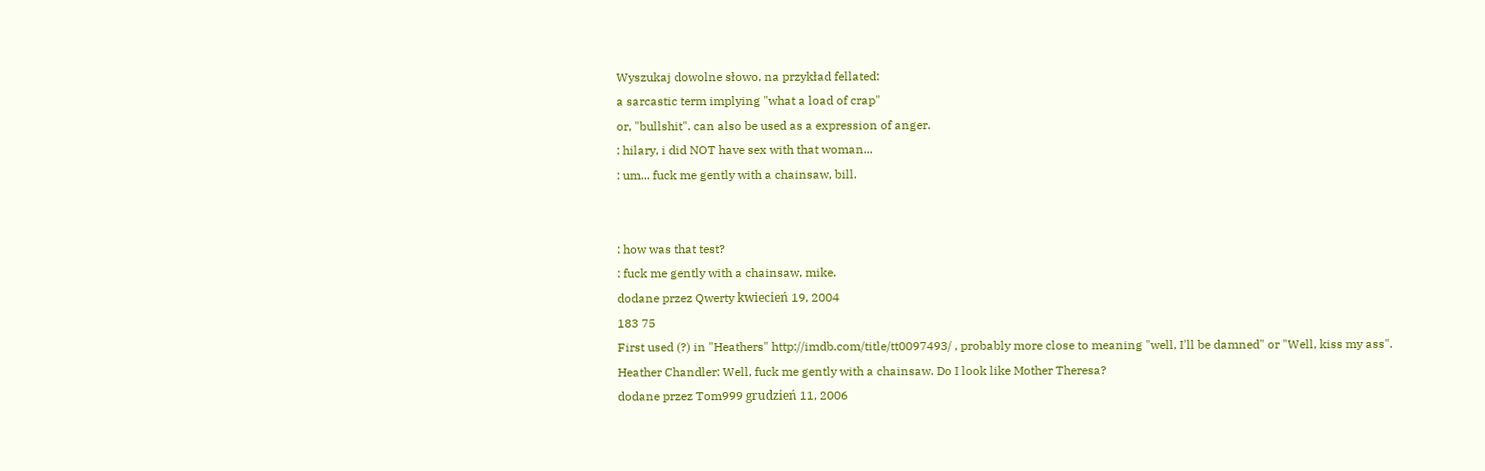Wyszukaj dowolne słowo, na przykład fellated:
a sarcastic term implying "what a load of crap"
or, "bullshit". can also be used as a expression of anger.
: hilary, i did NOT have sex with that woman...
: um... fuck me gently with a chainsaw, bill.


: how was that test?
: fuck me gently with a chainsaw, mike.
dodane przez Qwerty kwiecień 19, 2004
183 75
First used (?) in "Heathers" http://imdb.com/title/tt0097493/ , probably more close to meaning "well, I'll be damned" or "Well, kiss my ass".
Heather Chandler: Well, fuck me gently with a chainsaw. Do I look like Mother Theresa?
dodane przez Tom999 grudzień 11, 2006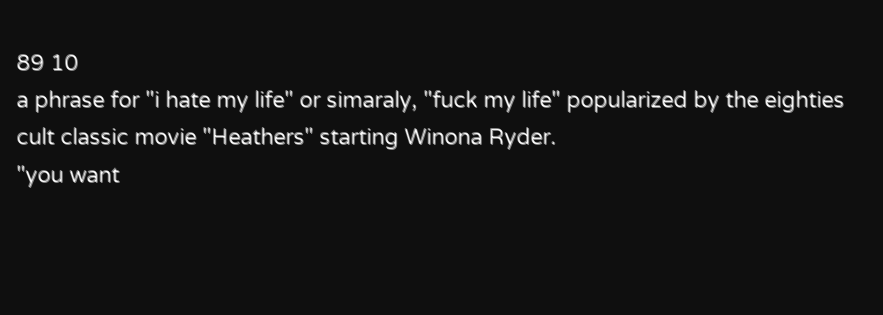89 10
a phrase for "i hate my life" or simaraly, "fuck my life" popularized by the eighties cult classic movie "Heathers" starting Winona Ryder.
"you want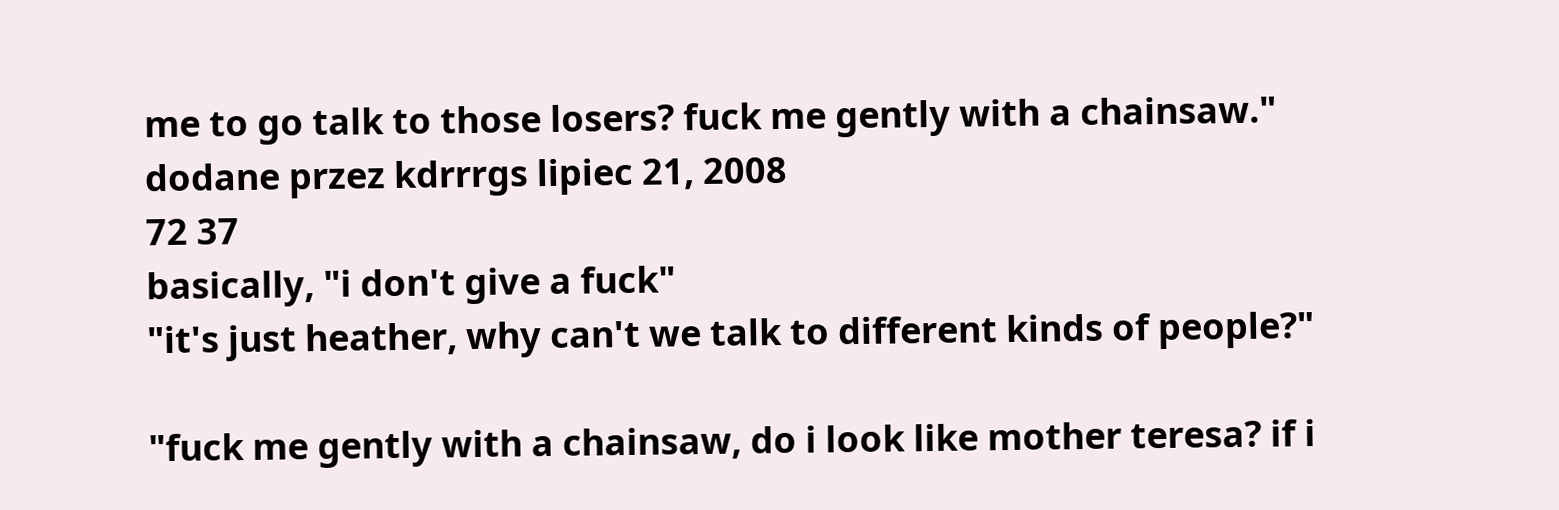me to go talk to those losers? fuck me gently with a chainsaw."
dodane przez kdrrrgs lipiec 21, 2008
72 37
basically, "i don't give a fuck"
"it's just heather, why can't we talk to different kinds of people?"

"fuck me gently with a chainsaw, do i look like mother teresa? if i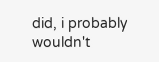did, i probably wouldn't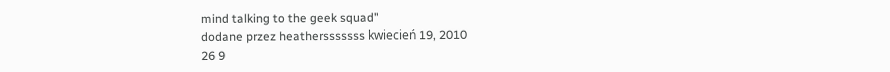mind talking to the geek squad"
dodane przez heathersssssss kwiecień 19, 2010
26 9